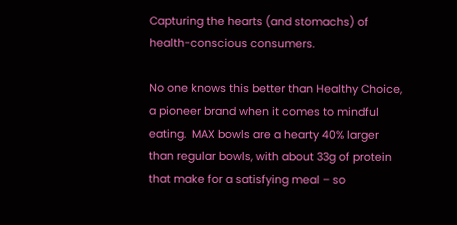Capturing the hearts (and stomachs) of health-conscious consumers.

No one knows this better than Healthy Choice, a pioneer brand when it comes to mindful eating.  MAX bowls are a hearty 40% larger than regular bowls, with about 33g of protein that make for a satisfying meal – so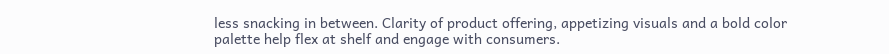less snacking in between. Clarity of product offering, appetizing visuals and a bold color palette help flex at shelf and engage with consumers.